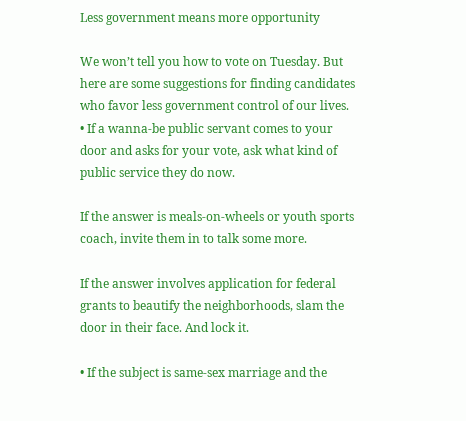Less government means more opportunity

We won’t tell you how to vote on Tuesday. But here are some suggestions for finding candidates who favor less government control of our lives.
• If a wanna-be public servant comes to your door and asks for your vote, ask what kind of public service they do now.

If the answer is meals-on-wheels or youth sports coach, invite them in to talk some more.

If the answer involves application for federal grants to beautify the neighborhoods, slam the door in their face. And lock it.

• If the subject is same-sex marriage and the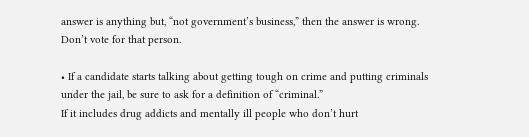answer is anything but, “not government’s business,” then the answer is wrong. Don’t vote for that person.

• If a candidate starts talking about getting tough on crime and putting criminals under the jail, be sure to ask for a definition of “criminal.”
If it includes drug addicts and mentally ill people who don’t hurt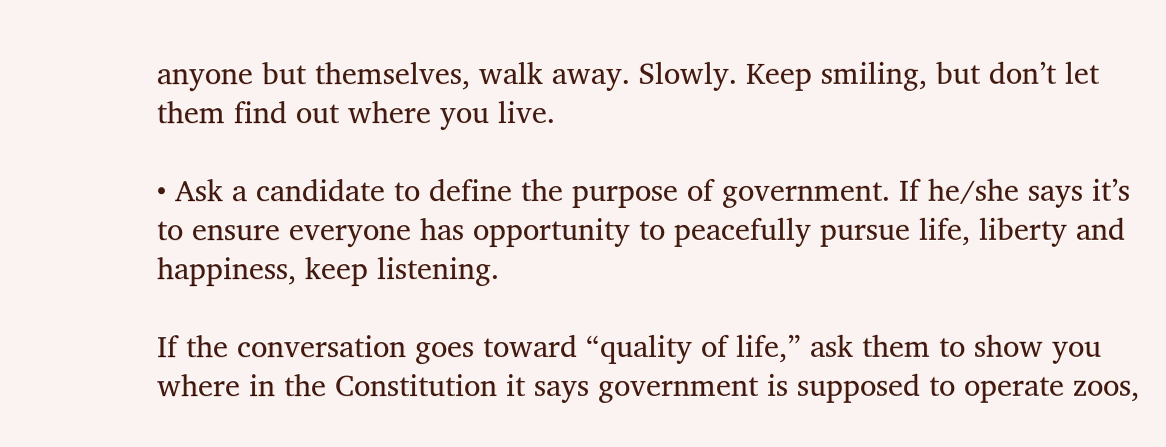anyone but themselves, walk away. Slowly. Keep smiling, but don’t let them find out where you live.

• Ask a candidate to define the purpose of government. If he/she says it’s to ensure everyone has opportunity to peacefully pursue life, liberty and happiness, keep listening.

If the conversation goes toward “quality of life,” ask them to show you where in the Constitution it says government is supposed to operate zoos,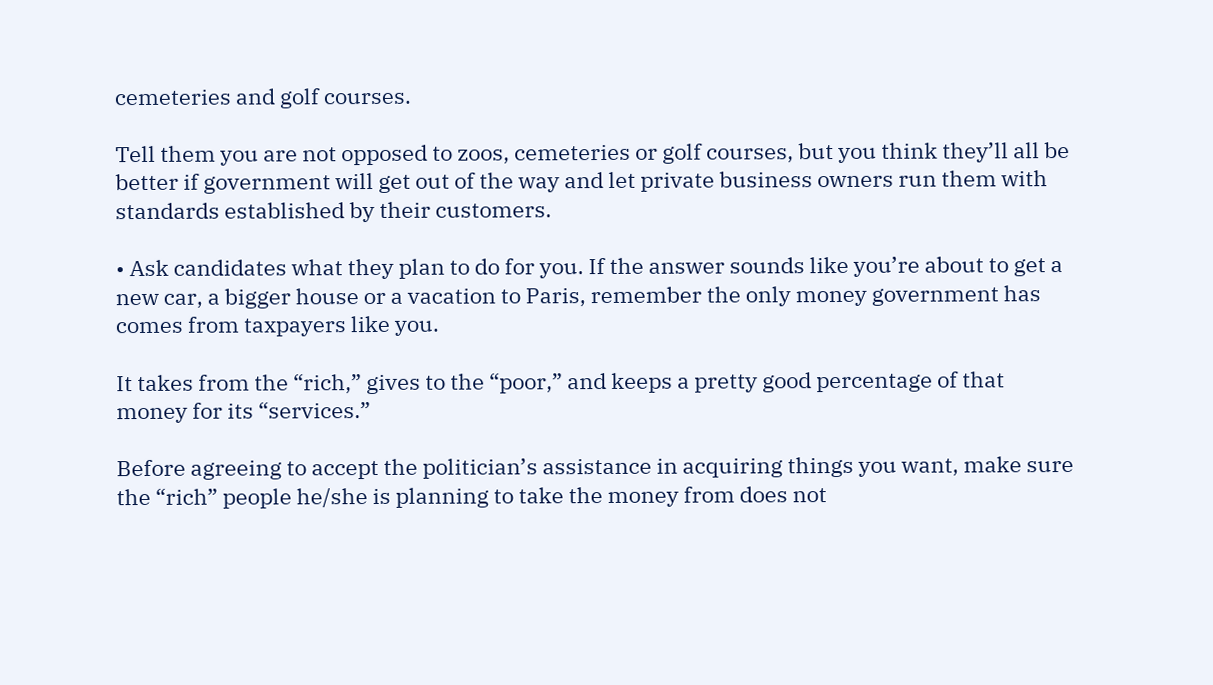cemeteries and golf courses.

Tell them you are not opposed to zoos, cemeteries or golf courses, but you think they’ll all be better if government will get out of the way and let private business owners run them with standards established by their customers.

• Ask candidates what they plan to do for you. If the answer sounds like you’re about to get a new car, a bigger house or a vacation to Paris, remember the only money government has comes from taxpayers like you.

It takes from the “rich,” gives to the “poor,” and keeps a pretty good percentage of that money for its “services.”

Before agreeing to accept the politician’s assistance in acquiring things you want, make sure the “rich” people he/she is planning to take the money from does not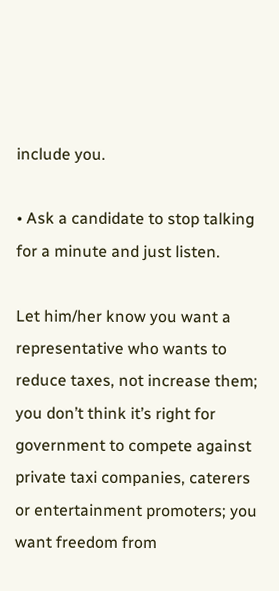include you.

• Ask a candidate to stop talking for a minute and just listen.

Let him/her know you want a representative who wants to reduce taxes, not increase them; you don’t think it’s right for government to compete against private taxi companies, caterers or entertainment promoters; you want freedom from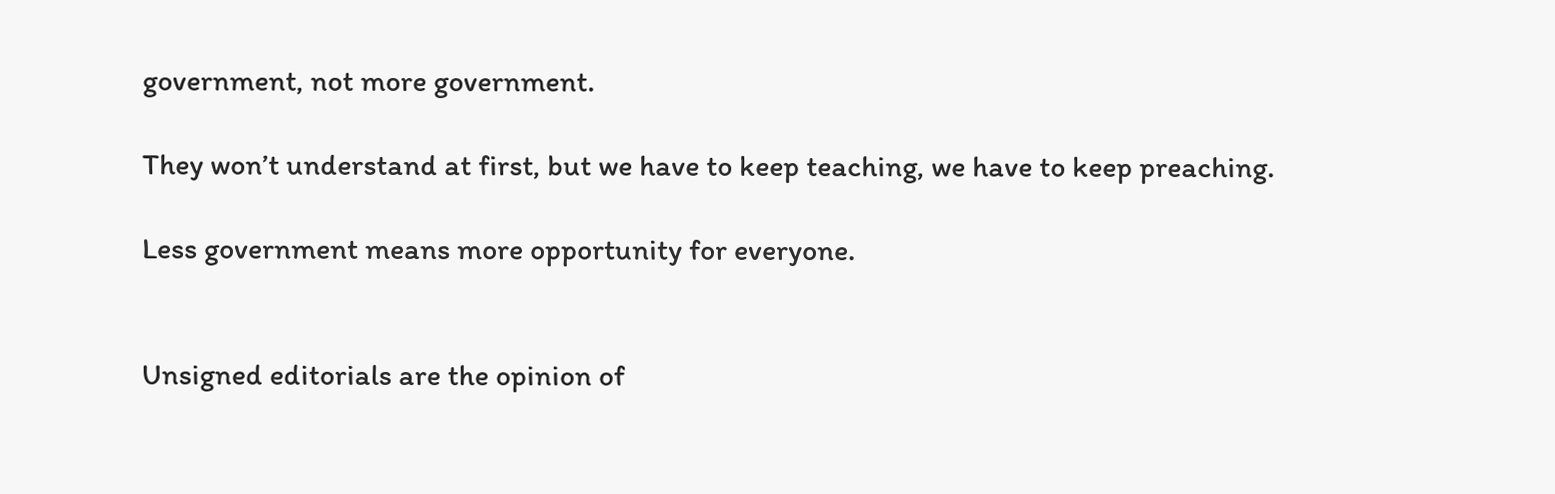government, not more government.

They won’t understand at first, but we have to keep teaching, we have to keep preaching.

Less government means more opportunity for everyone.


Unsigned editorials are the opinion of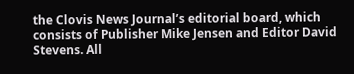the Clovis News Journal’s editorial board, which consists of Publisher Mike Jensen and Editor David Stevens. All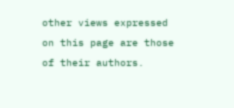other views expressed on this page are those of their authors.